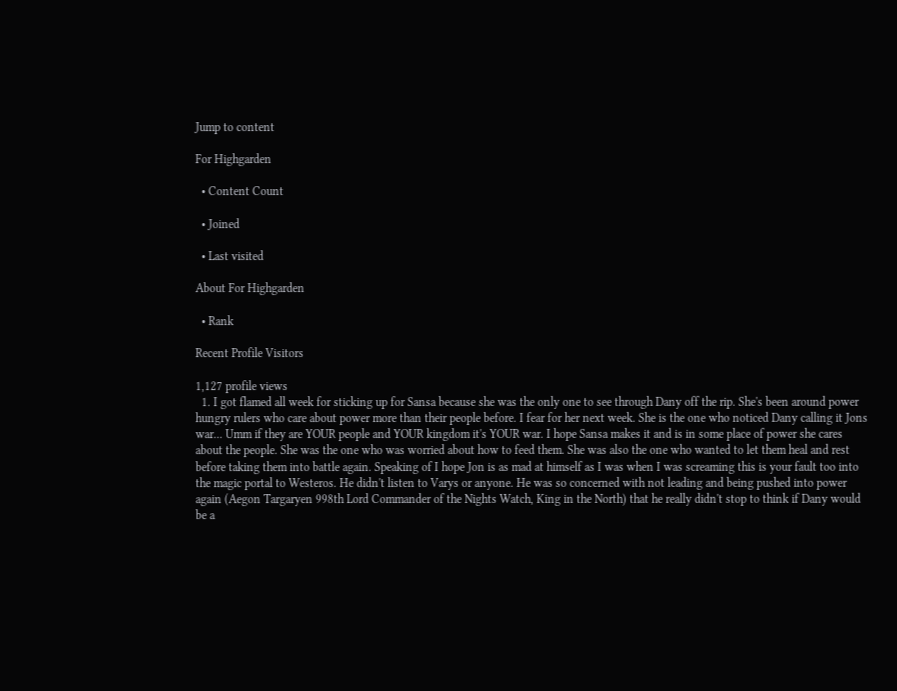Jump to content

For Highgarden

  • Content Count

  • Joined

  • Last visited

About For Highgarden

  • Rank

Recent Profile Visitors

1,127 profile views
  1. I got flamed all week for sticking up for Sansa because she was the only one to see through Dany off the rip. She's been around power hungry rulers who care about power more than their people before. I fear for her next week. She is the one who noticed Dany calling it Jons war... Umm if they are YOUR people and YOUR kingdom it's YOUR war. I hope Sansa makes it and is in some place of power she cares about the people. She was the one who was worried about how to feed them. She was also the one who wanted to let them heal and rest before taking them into battle again. Speaking of I hope Jon is as mad at himself as I was when I was screaming this is your fault too into the magic portal to Westeros. He didn't listen to Varys or anyone. He was so concerned with not leading and being pushed into power again (Aegon Targaryen 998th Lord Commander of the Nights Watch, King in the North) that he really didn't stop to think if Dany would be a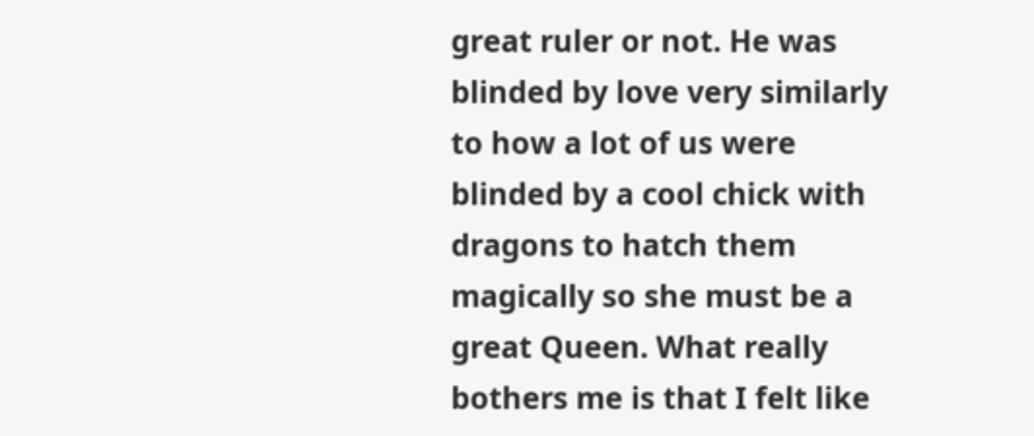great ruler or not. He was blinded by love very similarly to how a lot of us were blinded by a cool chick with dragons to hatch them magically so she must be a great Queen. What really bothers me is that I felt like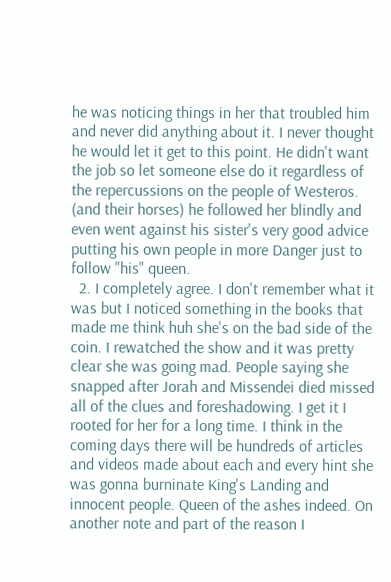he was noticing things in her that troubled him and never did anything about it. I never thought he would let it get to this point. He didn't want the job so let someone else do it regardless of the repercussions on the people of Westeros. (and their horses) he followed her blindly and even went against his sister's very good advice putting his own people in more Danger just to follow "his" queen.
  2. I completely agree. I don't remember what it was but I noticed something in the books that made me think huh she's on the bad side of the coin. I rewatched the show and it was pretty clear she was going mad. People saying she snapped after Jorah and Missendei died missed all of the clues and foreshadowing. I get it I rooted for her for a long time. I think in the coming days there will be hundreds of articles and videos made about each and every hint she was gonna burninate King's Landing and innocent people. Queen of the ashes indeed. On another note and part of the reason I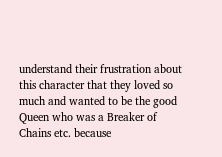understand their frustration about this character that they loved so much and wanted to be the good Queen who was a Breaker of Chains etc. because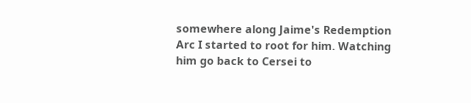somewhere along Jaime's Redemption Arc I started to root for him. Watching him go back to Cersei to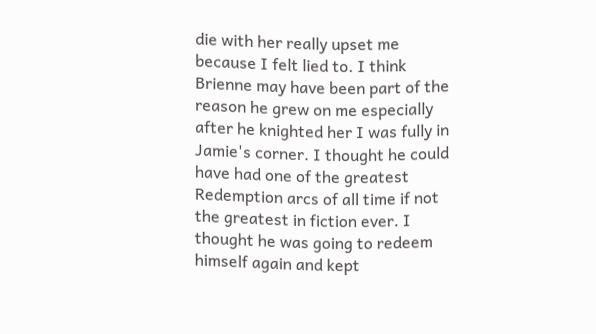die with her really upset me because I felt lied to. I think Brienne may have been part of the reason he grew on me especially after he knighted her I was fully in Jamie's corner. I thought he could have had one of the greatest Redemption arcs of all time if not the greatest in fiction ever. I thought he was going to redeem himself again and kept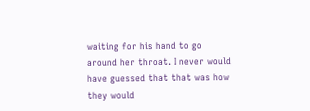waiting for his hand to go around her throat. I never would have guessed that that was how they would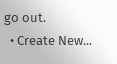go out.
  • Create New...